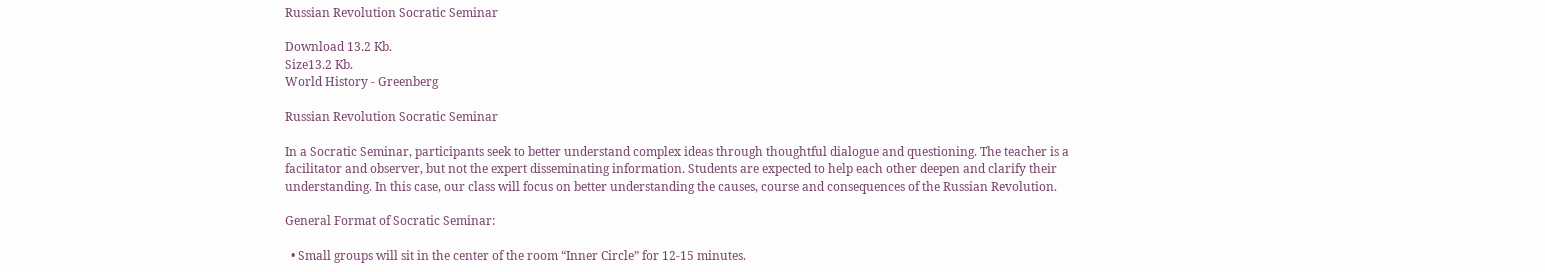Russian Revolution Socratic Seminar

Download 13.2 Kb.
Size13.2 Kb.
World History - Greenberg

Russian Revolution Socratic Seminar

In a Socratic Seminar, participants seek to better understand complex ideas through thoughtful dialogue and questioning. The teacher is a facilitator and observer, but not the expert disseminating information. Students are expected to help each other deepen and clarify their understanding. In this case, our class will focus on better understanding the causes, course and consequences of the Russian Revolution.

General Format of Socratic Seminar:

  • Small groups will sit in the center of the room “Inner Circle” for 12-15 minutes.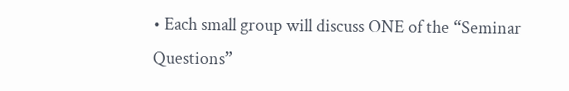• Each small group will discuss ONE of the “Seminar Questions”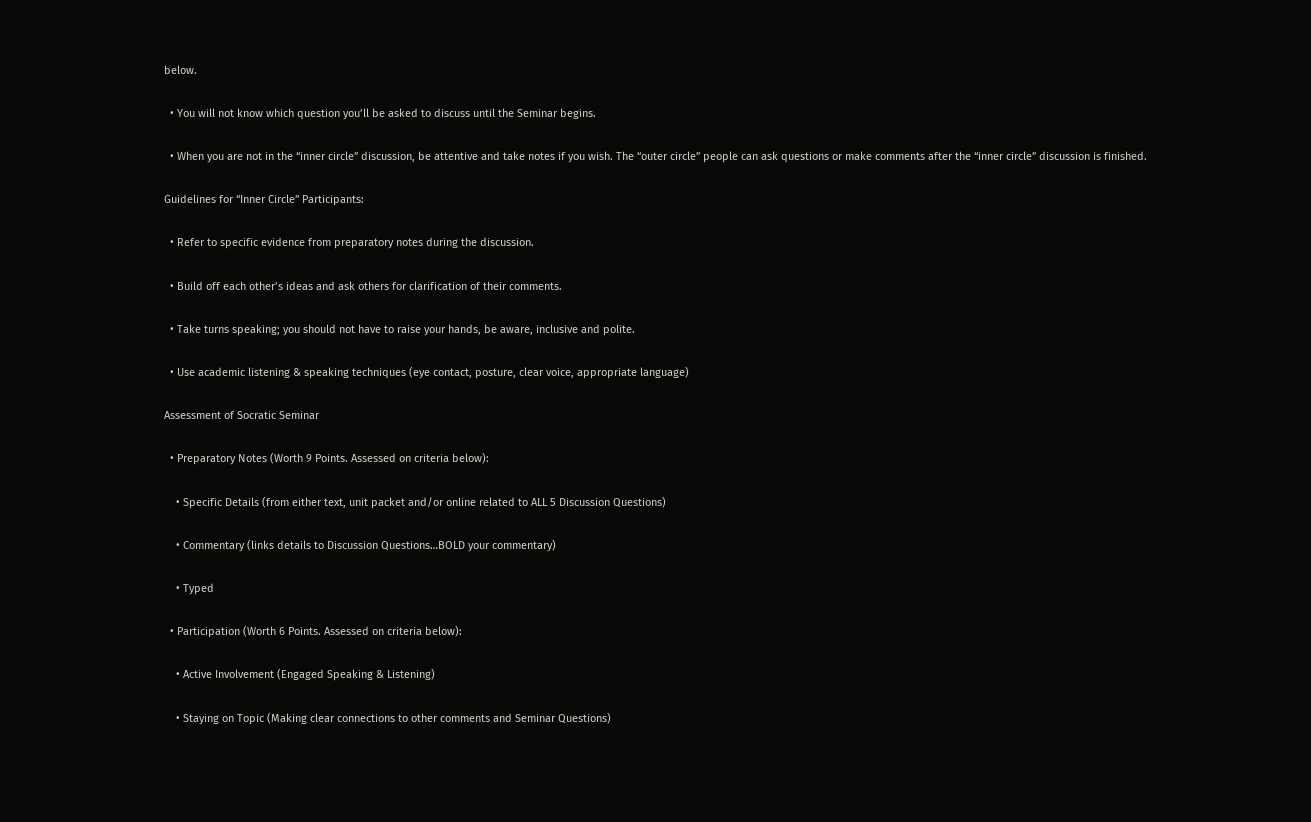below.

  • You will not know which question you’ll be asked to discuss until the Seminar begins.

  • When you are not in the “inner circle” discussion, be attentive and take notes if you wish. The “outer circle” people can ask questions or make comments after the “inner circle” discussion is finished.

Guidelines for “Inner Circle” Participants:

  • Refer to specific evidence from preparatory notes during the discussion.

  • Build off each other’s ideas and ask others for clarification of their comments.

  • Take turns speaking; you should not have to raise your hands, be aware, inclusive and polite.

  • Use academic listening & speaking techniques (eye contact, posture, clear voice, appropriate language)

Assessment of Socratic Seminar

  • Preparatory Notes (Worth 9 Points. Assessed on criteria below):

    • Specific Details (from either text, unit packet and/or online related to ALL 5 Discussion Questions)

    • Commentary (links details to Discussion Questions…BOLD your commentary)

    • Typed

  • Participation (Worth 6 Points. Assessed on criteria below):

    • Active Involvement (Engaged Speaking & Listening)

    • Staying on Topic (Making clear connections to other comments and Seminar Questions)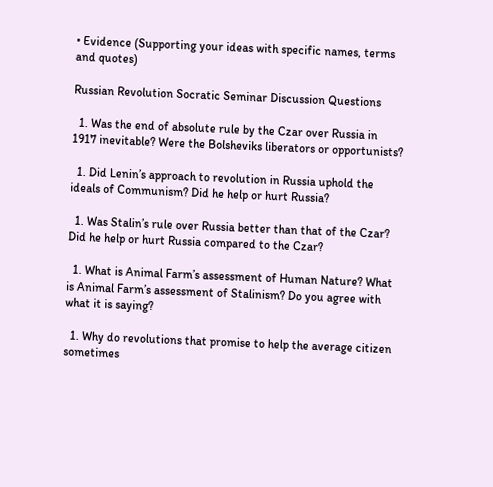• Evidence (Supporting your ideas with specific names, terms and quotes)

Russian Revolution Socratic Seminar Discussion Questions

  1. Was the end of absolute rule by the Czar over Russia in 1917 inevitable? Were the Bolsheviks liberators or opportunists?

  1. Did Lenin’s approach to revolution in Russia uphold the ideals of Communism? Did he help or hurt Russia?

  1. Was Stalin’s rule over Russia better than that of the Czar? Did he help or hurt Russia compared to the Czar?

  1. What is Animal Farm’s assessment of Human Nature? What is Animal Farm’s assessment of Stalinism? Do you agree with what it is saying?

  1. Why do revolutions that promise to help the average citizen sometimes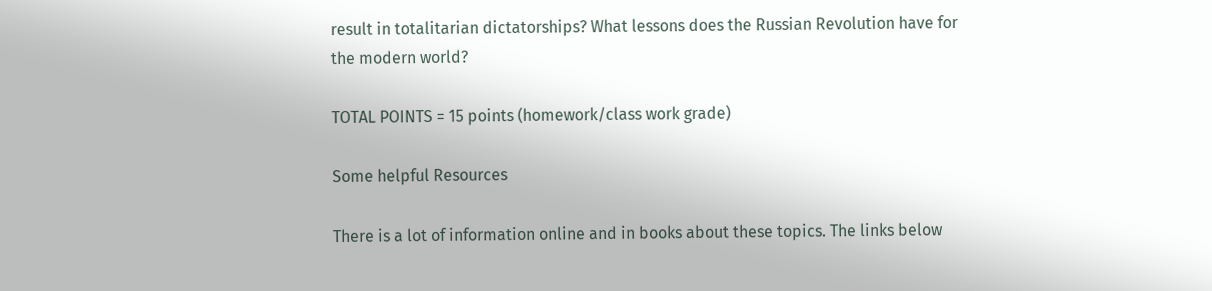result in totalitarian dictatorships? What lessons does the Russian Revolution have for the modern world?

TOTAL POINTS = 15 points (homework/class work grade)

Some helpful Resources

There is a lot of information online and in books about these topics. The links below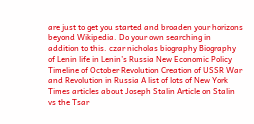are just to get you started and broaden your horizons beyond Wikipedia. Do your own searching in addition to this. czar nicholas biography Biography of Lenin life in Lenin’s Russia New Economic Policy Timeline of October Revolution Creation of USSR War and Revolution in Russia A list of lots of New York Times articles about Joseph Stalin Article on Stalin vs the Tsar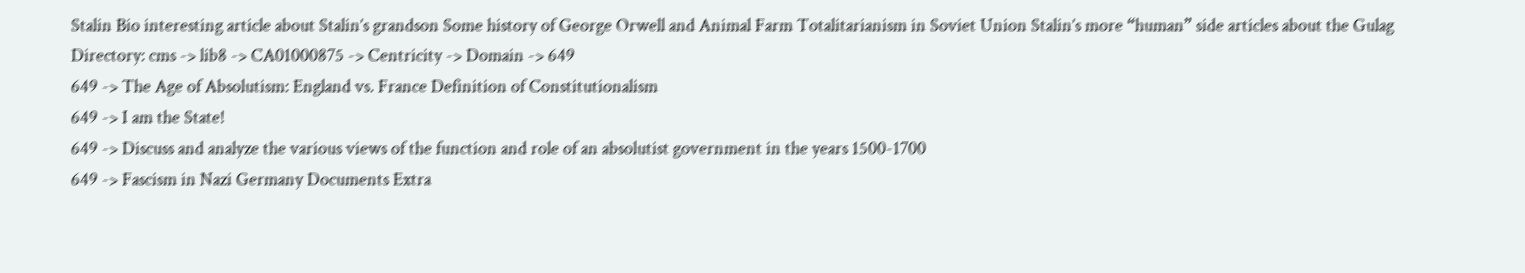Stalin Bio interesting article about Stalin’s grandson Some history of George Orwell and Animal Farm Totalitarianism in Soviet Union Stalin’s more “human” side articles about the Gulag
Directory: cms -> lib8 -> CA01000875 -> Centricity -> Domain -> 649
649 -> The Age of Absolutism: England vs. France Definition of Constitutionalism
649 -> I am the State!
649 -> Discuss and analyze the various views of the function and role of an absolutist government in the years 1500-1700
649 -> Fascism in Nazi Germany Documents Extra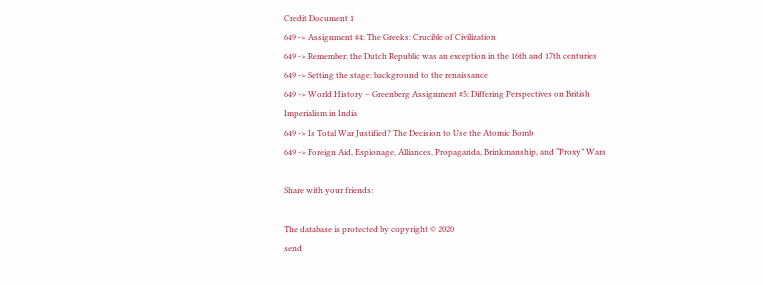Credit Document 1
649 -> Assignment #4: The Greeks: Crucible of Civilization
649 -> Remember: the Dutch Republic was an exception in the 16th and 17th centuries
649 -> Setting the stage: background to the renaissance
649 -> World History – Greenberg Assignment #5: Differing Perspectives on British Imperialism in India
649 -> Is Total War Justified? The Decision to Use the Atomic Bomb
649 -> Foreign Aid, Espionage, Alliances, Propaganda, Brinkmanship, and “Proxy” Wars

Share with your friends:

The database is protected by copyright © 2020
send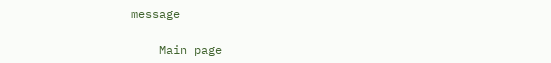message

    Main page